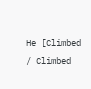He [Climbed / Climbed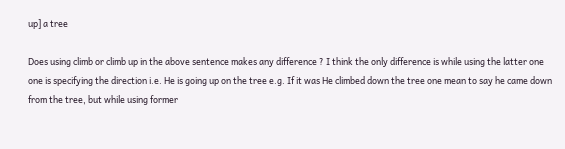up] a tree

Does using climb or climb up in the above sentence makes any difference ? I think the only difference is while using the latter one one is specifying the direction i.e. He is going up on the tree e.g. If it was He climbed down the tree one mean to say he came down from the tree, but while using former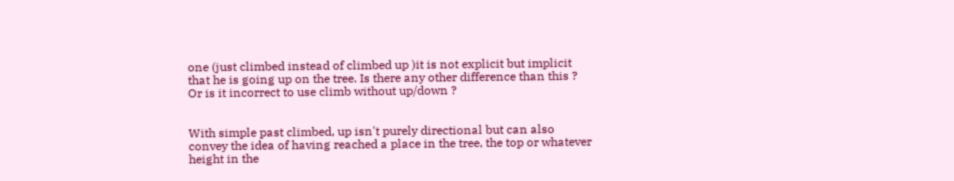one (just climbed instead of climbed up )it is not explicit but implicit that he is going up on the tree. Is there any other difference than this ? Or is it incorrect to use climb without up/down ?


With simple past climbed, up isn't purely directional but can also convey the idea of having reached a place in the tree, the top or whatever height in the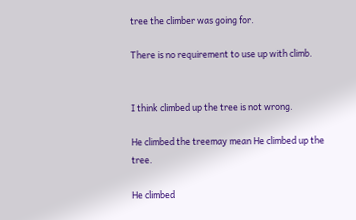tree the climber was going for.

There is no requirement to use up with climb.


I think climbed up the tree is not wrong.

He climbed the treemay mean He climbed up the tree.

He climbed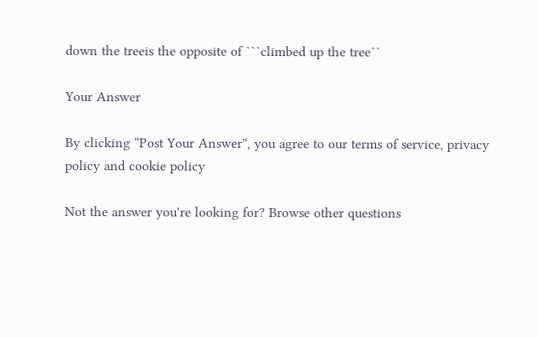down the treeis the opposite of ```climbed up the tree``

Your Answer

By clicking “Post Your Answer”, you agree to our terms of service, privacy policy and cookie policy

Not the answer you're looking for? Browse other questions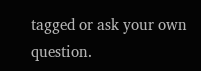tagged or ask your own question.